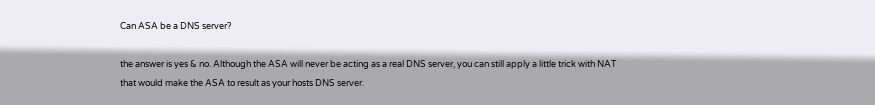Can ASA be a DNS server?

the answer is yes & no. Although the ASA will never be acting as a real DNS server, you can still apply a little trick with NAT that would make the ASA to result as your hosts DNS server.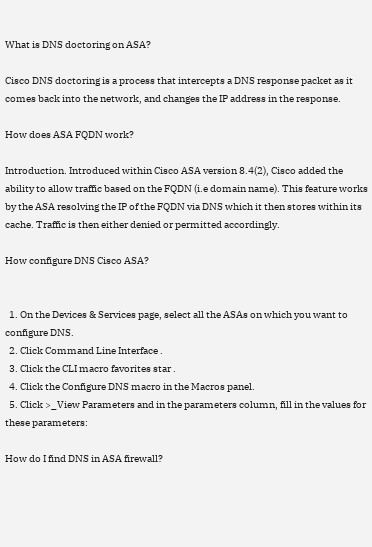What is DNS doctoring on ASA?

Cisco DNS doctoring is a process that intercepts a DNS response packet as it comes back into the network, and changes the IP address in the response.

How does ASA FQDN work?

Introduction. Introduced within Cisco ASA version 8.4(2), Cisco added the ability to allow traffic based on the FQDN (i.e domain name). This feature works by the ASA resolving the IP of the FQDN via DNS which it then stores within its cache. Traffic is then either denied or permitted accordingly.

How configure DNS Cisco ASA?


  1. On the Devices & Services page, select all the ASAs on which you want to configure DNS.
  2. Click Command Line Interface .
  3. Click the CLI macro favorites star .
  4. Click the Configure DNS macro in the Macros panel.
  5. Click >_View Parameters and in the parameters column, fill in the values for these parameters:

How do I find DNS in ASA firewall?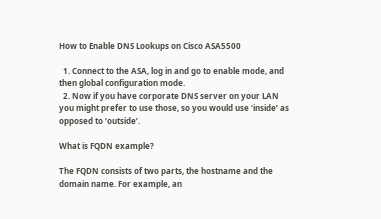How to Enable DNS Lookups on Cisco ASA5500

  1. Connect to the ASA, log in and go to enable mode, and then global configuration mode.
  2. Now if you have corporate DNS server on your LAN you might prefer to use those, so you would use ‘inside’ as opposed to ‘outside’.

What is FQDN example?

The FQDN consists of two parts, the hostname and the domain name. For example, an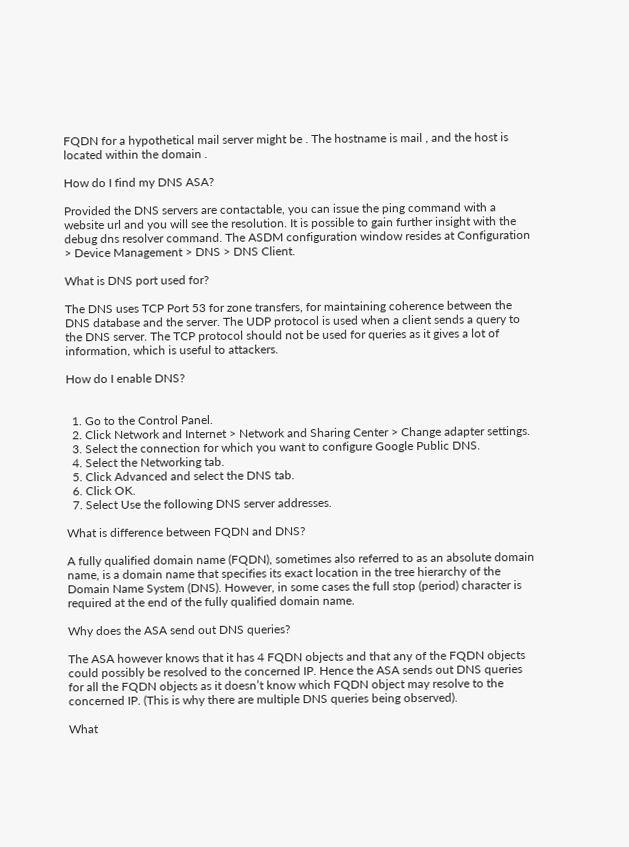FQDN for a hypothetical mail server might be . The hostname is mail , and the host is located within the domain .

How do I find my DNS ASA?

Provided the DNS servers are contactable, you can issue the ping command with a website url and you will see the resolution. It is possible to gain further insight with the debug dns resolver command. The ASDM configuration window resides at Configuration > Device Management > DNS > DNS Client.

What is DNS port used for?

The DNS uses TCP Port 53 for zone transfers, for maintaining coherence between the DNS database and the server. The UDP protocol is used when a client sends a query to the DNS server. The TCP protocol should not be used for queries as it gives a lot of information, which is useful to attackers.

How do I enable DNS?


  1. Go to the Control Panel.
  2. Click Network and Internet > Network and Sharing Center > Change adapter settings.
  3. Select the connection for which you want to configure Google Public DNS.
  4. Select the Networking tab.
  5. Click Advanced and select the DNS tab.
  6. Click OK.
  7. Select Use the following DNS server addresses.

What is difference between FQDN and DNS?

A fully qualified domain name (FQDN), sometimes also referred to as an absolute domain name, is a domain name that specifies its exact location in the tree hierarchy of the Domain Name System (DNS). However, in some cases the full stop (period) character is required at the end of the fully qualified domain name.

Why does the ASA send out DNS queries?

The ASA however knows that it has 4 FQDN objects and that any of the FQDN objects could possibly be resolved to the concerned IP. Hence the ASA sends out DNS queries for all the FQDN objects as it doesn’t know which FQDN object may resolve to the concerned IP. (This is why there are multiple DNS queries being observed).

What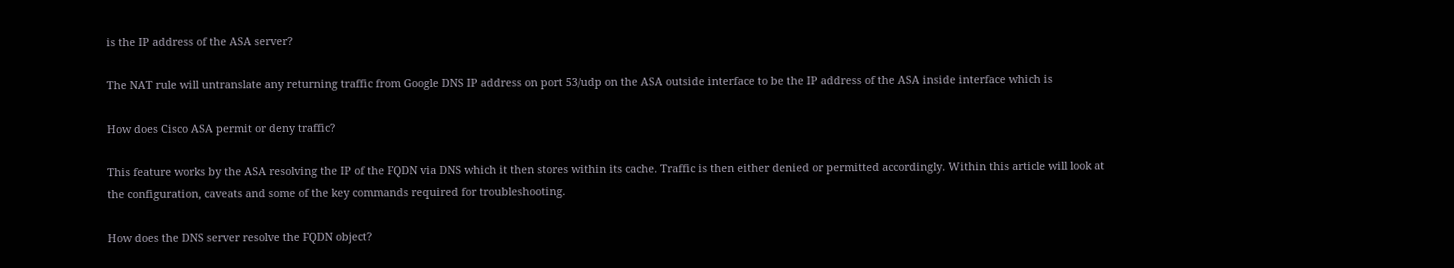is the IP address of the ASA server?

The NAT rule will untranslate any returning traffic from Google DNS IP address on port 53/udp on the ASA outside interface to be the IP address of the ASA inside interface which is

How does Cisco ASA permit or deny traffic?

This feature works by the ASA resolving the IP of the FQDN via DNS which it then stores within its cache. Traffic is then either denied or permitted accordingly. Within this article will look at the configuration, caveats and some of the key commands required for troubleshooting.

How does the DNS server resolve the FQDN object?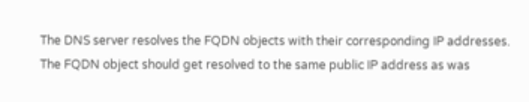The DNS server resolves the FQDN objects with their corresponding IP addresses. The FQDN object should get resolved to the same public IP address as was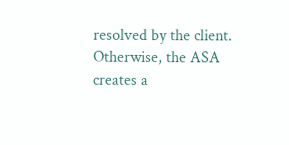resolved by the client. Otherwise, the ASA creates a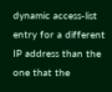dynamic access-list entry for a different IP address than the one that the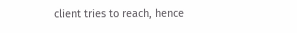client tries to reach, hence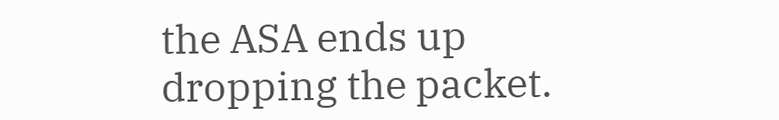the ASA ends up dropping the packet.